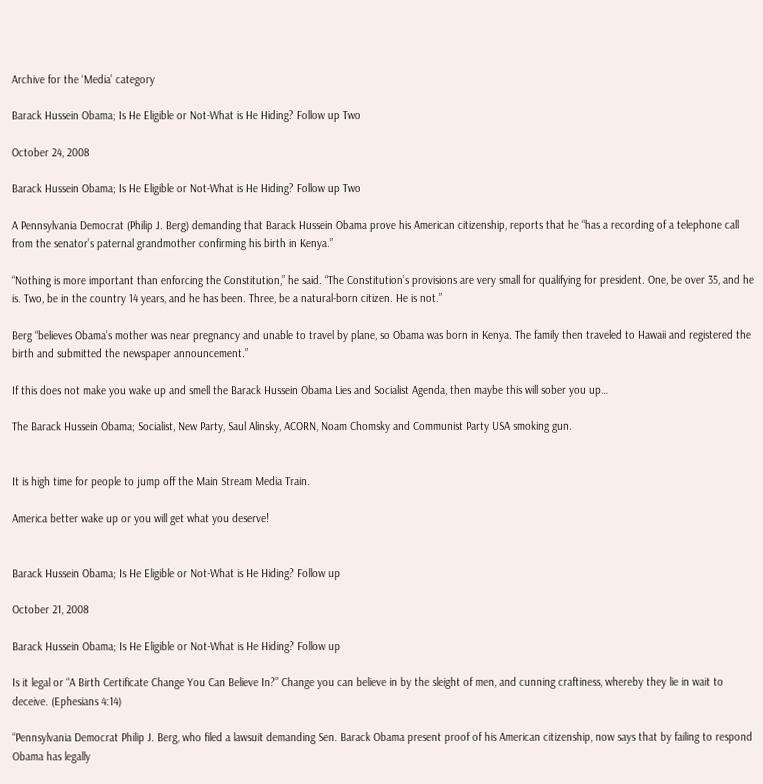Archive for the ‘Media’ category

Barack Hussein Obama; Is He Eligible or Not-What is He Hiding? Follow up Two

October 24, 2008

Barack Hussein Obama; Is He Eligible or Not-What is He Hiding? Follow up Two

A Pennsylvania Democrat (Philip J. Berg) demanding that Barack Hussein Obama prove his American citizenship, reports that he “has a recording of a telephone call from the senator’s paternal grandmother confirming his birth in Kenya.”

“Nothing is more important than enforcing the Constitution,” he said. “The Constitution’s provisions are very small for qualifying for president. One, be over 35, and he is. Two, be in the country 14 years, and he has been. Three, be a natural-born citizen. He is not.”

Berg “believes Obama’s mother was near pregnancy and unable to travel by plane, so Obama was born in Kenya. The family then traveled to Hawaii and registered the birth and submitted the newspaper announcement.”

If this does not make you wake up and smell the Barack Hussein Obama Lies and Socialist Agenda, then maybe this will sober you up…

The Barack Hussein Obama; Socialist, New Party, Saul Alinsky, ACORN, Noam Chomsky and Communist Party USA smoking gun.


It is high time for people to jump off the Main Stream Media Train.

America better wake up or you will get what you deserve!


Barack Hussein Obama; Is He Eligible or Not-What is He Hiding? Follow up

October 21, 2008

Barack Hussein Obama; Is He Eligible or Not-What is He Hiding? Follow up

Is it legal or “A Birth Certificate Change You Can Believe In?” Change you can believe in by the sleight of men, and cunning craftiness, whereby they lie in wait to deceive. (Ephesians 4:14)

“Pennsylvania Democrat Philip J. Berg, who filed a lawsuit demanding Sen. Barack Obama present proof of his American citizenship, now says that by failing to respond Obama has legally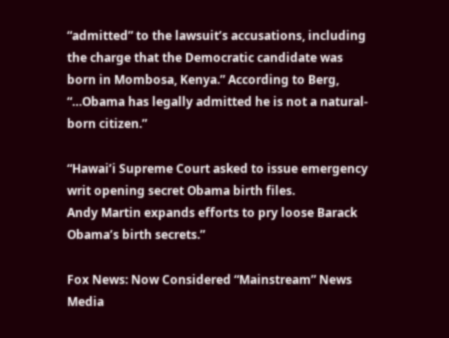“admitted” to the lawsuit’s accusations, including the charge that the Democratic candidate was born in Mombosa, Kenya.” According to Berg, “…Obama has legally admitted he is not a natural-born citizen.”

“Hawai’i Supreme Court asked to issue emergency writ opening secret Obama birth files.
Andy Martin expands efforts to pry loose Barack Obama’s birth secrets.”

Fox News: Now Considered “Mainstream” News Media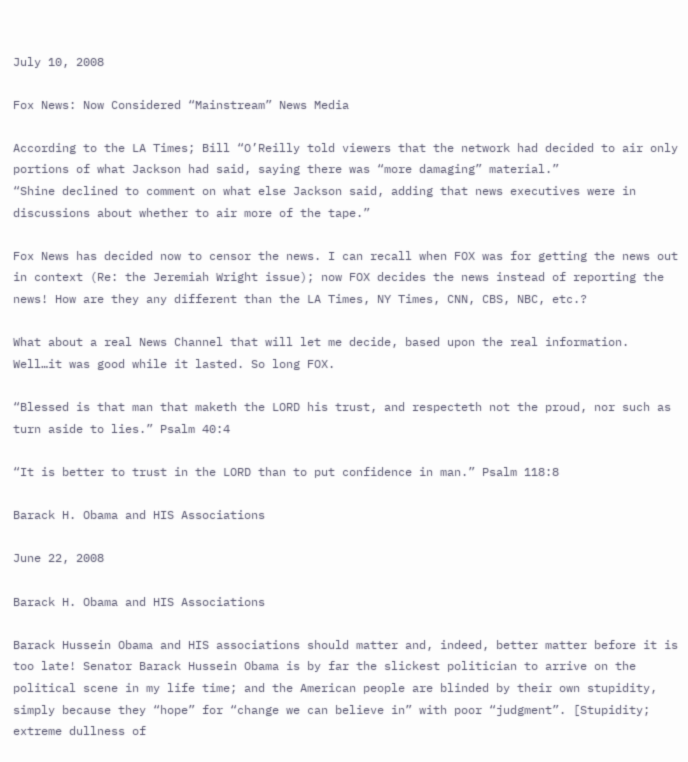July 10, 2008

Fox News: Now Considered “Mainstream” News Media

According to the LA Times; Bill “O’Reilly told viewers that the network had decided to air only portions of what Jackson had said, saying there was “more damaging” material.”
“Shine declined to comment on what else Jackson said, adding that news executives were in discussions about whether to air more of the tape.”

Fox News has decided now to censor the news. I can recall when FOX was for getting the news out in context (Re: the Jeremiah Wright issue); now FOX decides the news instead of reporting the news! How are they any different than the LA Times, NY Times, CNN, CBS, NBC, etc.?

What about a real News Channel that will let me decide, based upon the real information. Well…it was good while it lasted. So long FOX.

“Blessed is that man that maketh the LORD his trust, and respecteth not the proud, nor such as turn aside to lies.” Psalm 40:4

“It is better to trust in the LORD than to put confidence in man.” Psalm 118:8

Barack H. Obama and HIS Associations

June 22, 2008

Barack H. Obama and HIS Associations

Barack Hussein Obama and HIS associations should matter and, indeed, better matter before it is too late! Senator Barack Hussein Obama is by far the slickest politician to arrive on the political scene in my life time; and the American people are blinded by their own stupidity, simply because they “hope” for “change we can believe in” with poor “judgment”. [Stupidity; extreme dullness of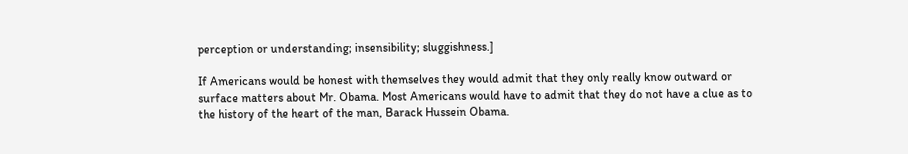perception or understanding; insensibility; sluggishness.]

If Americans would be honest with themselves they would admit that they only really know outward or surface matters about Mr. Obama. Most Americans would have to admit that they do not have a clue as to the history of the heart of the man, Barack Hussein Obama.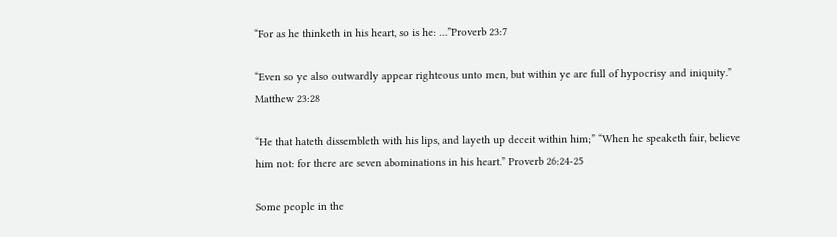“For as he thinketh in his heart, so is he: …”Proverb 23:7

“Even so ye also outwardly appear righteous unto men, but within ye are full of hypocrisy and iniquity.” Matthew 23:28

“He that hateth dissembleth with his lips, and layeth up deceit within him;” “When he speaketh fair, believe him not: for there are seven abominations in his heart.” Proverb 26:24-25

Some people in the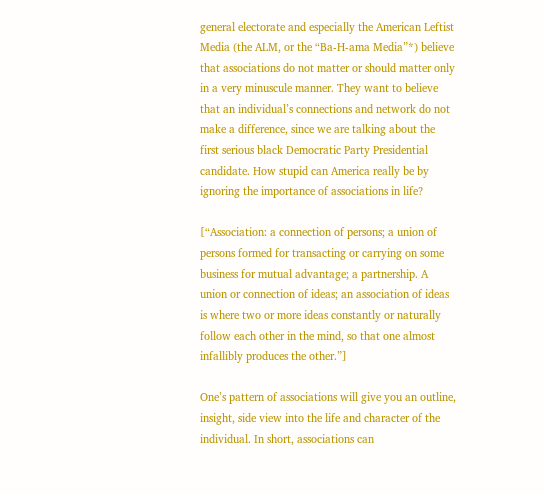general electorate and especially the American Leftist Media (the ALM, or the “Ba-H-ama Media”*) believe that associations do not matter or should matter only in a very minuscule manner. They want to believe that an individual’s connections and network do not make a difference, since we are talking about the first serious black Democratic Party Presidential candidate. How stupid can America really be by ignoring the importance of associations in life?

[“Association: a connection of persons; a union of persons formed for transacting or carrying on some business for mutual advantage; a partnership. A union or connection of ideas; an association of ideas is where two or more ideas constantly or naturally follow each other in the mind, so that one almost infallibly produces the other.”]

One’s pattern of associations will give you an outline, insight, side view into the life and character of the individual. In short, associations can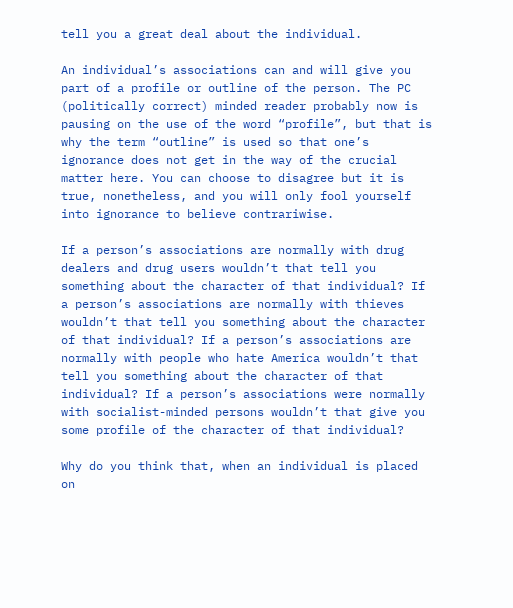tell you a great deal about the individual.

An individual’s associations can and will give you part of a profile or outline of the person. The PC (politically correct) minded reader probably now is pausing on the use of the word “profile”, but that is why the term “outline” is used so that one’s ignorance does not get in the way of the crucial matter here. You can choose to disagree but it is true, nonetheless, and you will only fool yourself into ignorance to believe contrariwise.

If a person’s associations are normally with drug dealers and drug users wouldn’t that tell you something about the character of that individual? If a person’s associations are normally with thieves wouldn’t that tell you something about the character of that individual? If a person’s associations are normally with people who hate America wouldn’t that tell you something about the character of that individual? If a person’s associations were normally with socialist-minded persons wouldn’t that give you some profile of the character of that individual?

Why do you think that, when an individual is placed on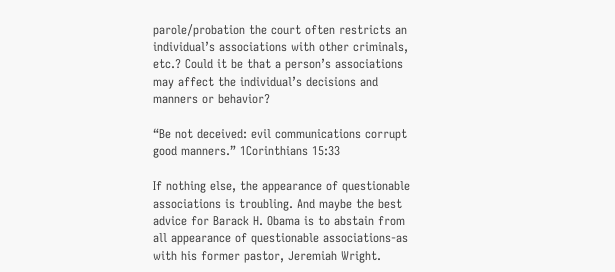parole/probation the court often restricts an individual’s associations with other criminals, etc.? Could it be that a person’s associations may affect the individual’s decisions and manners or behavior?

“Be not deceived: evil communications corrupt good manners.” 1Corinthians 15:33

If nothing else, the appearance of questionable associations is troubling. And maybe the best advice for Barack H. Obama is to abstain from all appearance of questionable associations-as with his former pastor, Jeremiah Wright.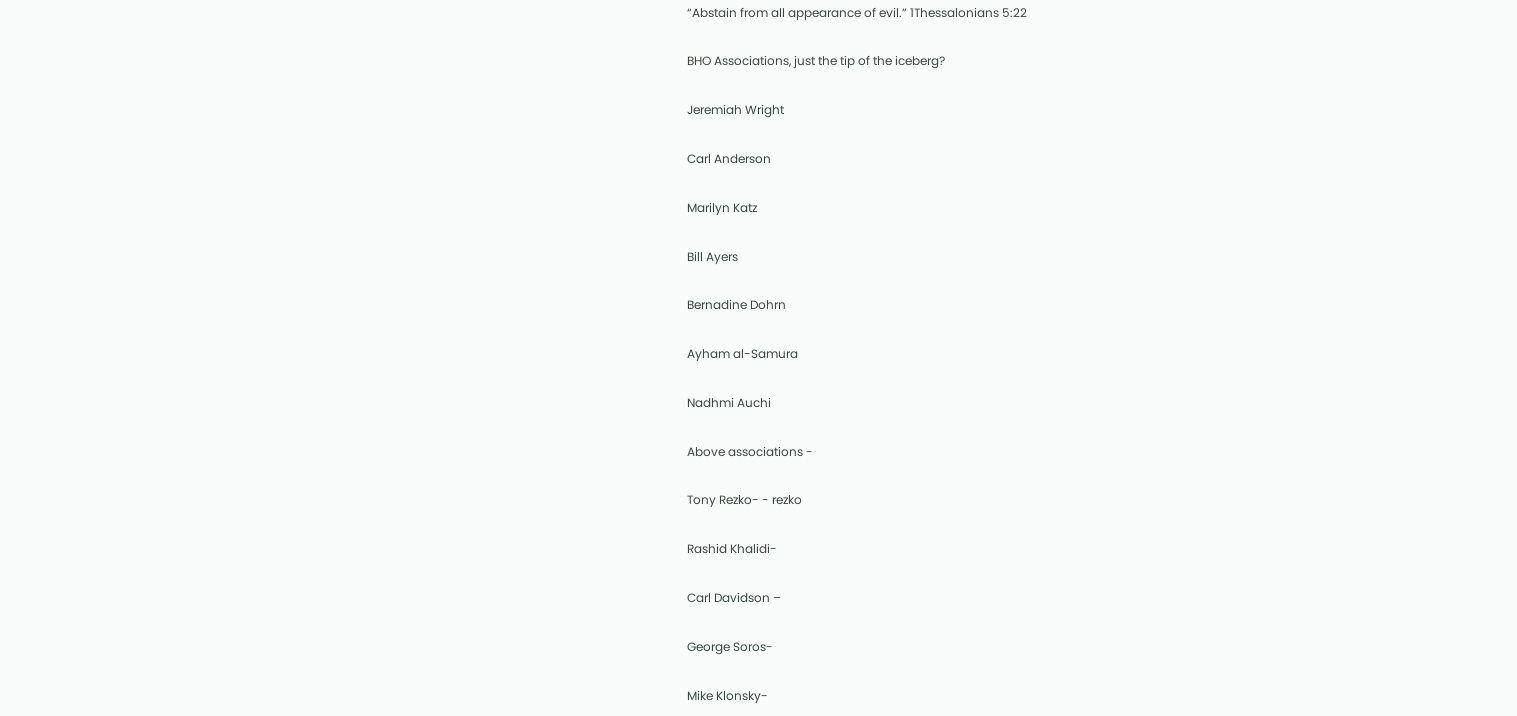“Abstain from all appearance of evil.” 1Thessalonians 5:22

BHO Associations, just the tip of the iceberg?

Jeremiah Wright

Carl Anderson

Marilyn Katz

Bill Ayers

Bernadine Dohrn

Ayham al-Samura

Nadhmi Auchi

Above associations -

Tony Rezko- - rezko

Rashid Khalidi-

Carl Davidson –

George Soros-

Mike Klonsky-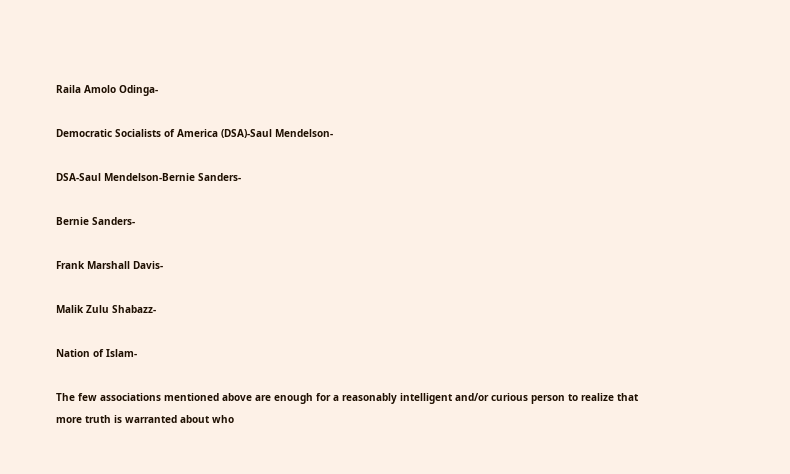Raila Amolo Odinga-

Democratic Socialists of America (DSA)-Saul Mendelson-

DSA-Saul Mendelson-Bernie Sanders-

Bernie Sanders-

Frank Marshall Davis-

Malik Zulu Shabazz-

Nation of Islam-

The few associations mentioned above are enough for a reasonably intelligent and/or curious person to realize that more truth is warranted about who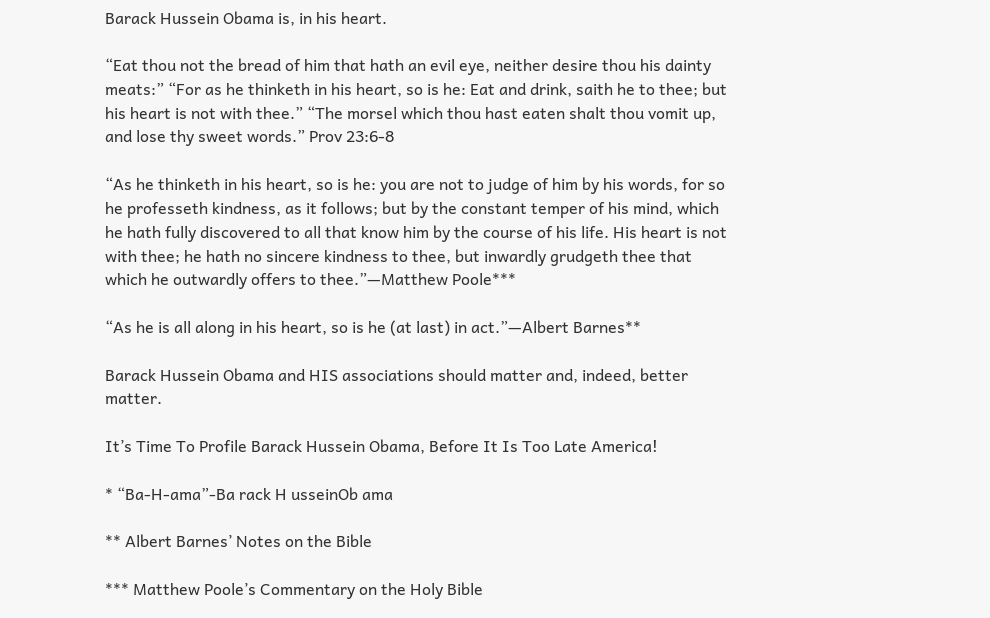Barack Hussein Obama is, in his heart.

“Eat thou not the bread of him that hath an evil eye, neither desire thou his dainty meats:” “For as he thinketh in his heart, so is he: Eat and drink, saith he to thee; but his heart is not with thee.” “The morsel which thou hast eaten shalt thou vomit up, and lose thy sweet words.” Prov 23:6-8

“As he thinketh in his heart, so is he: you are not to judge of him by his words, for so he professeth kindness, as it follows; but by the constant temper of his mind, which he hath fully discovered to all that know him by the course of his life. His heart is not with thee; he hath no sincere kindness to thee, but inwardly grudgeth thee that which he outwardly offers to thee.”—Matthew Poole***

“As he is all along in his heart, so is he (at last) in act.”—Albert Barnes**

Barack Hussein Obama and HIS associations should matter and, indeed, better matter.

It’s Time To Profile Barack Hussein Obama, Before It Is Too Late America!

* “Ba-H-ama”-Ba rack H usseinOb ama

** Albert Barnes’ Notes on the Bible

*** Matthew Poole’s Commentary on the Holy Bible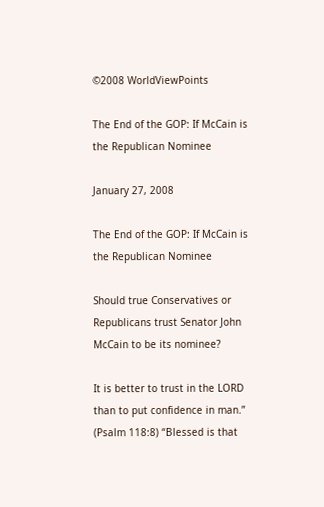©2008 WorldViewPoints

The End of the GOP: If McCain is the Republican Nominee

January 27, 2008

The End of the GOP: If McCain is the Republican Nominee

Should true Conservatives or Republicans trust Senator John McCain to be its nominee?

It is better to trust in the LORD than to put confidence in man.” (Psalm 118:8) “Blessed is that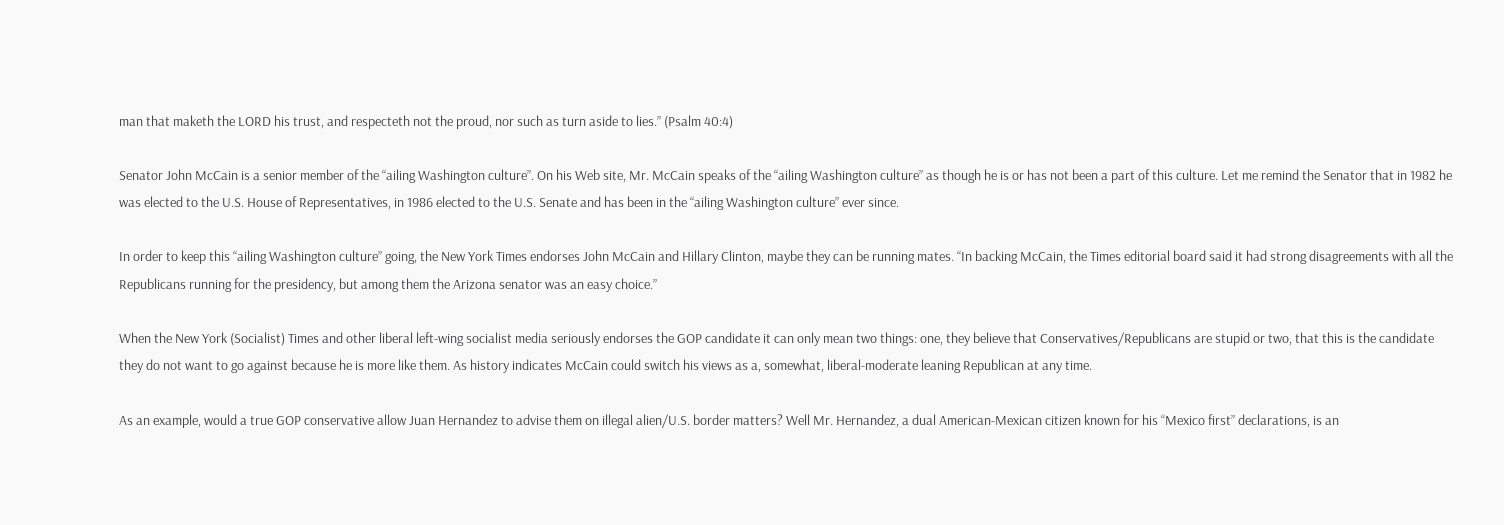man that maketh the LORD his trust, and respecteth not the proud, nor such as turn aside to lies.” (Psalm 40:4)

Senator John McCain is a senior member of the “ailing Washington culture”. On his Web site, Mr. McCain speaks of the “ailing Washington culture” as though he is or has not been a part of this culture. Let me remind the Senator that in 1982 he was elected to the U.S. House of Representatives, in 1986 elected to the U.S. Senate and has been in the “ailing Washington culture” ever since.

In order to keep this “ailing Washington culture” going, the New York Times endorses John McCain and Hillary Clinton, maybe they can be running mates. “In backing McCain, the Times editorial board said it had strong disagreements with all the Republicans running for the presidency, but among them the Arizona senator was an easy choice.”

When the New York (Socialist) Times and other liberal left-wing socialist media seriously endorses the GOP candidate it can only mean two things: one, they believe that Conservatives/Republicans are stupid or two, that this is the candidate they do not want to go against because he is more like them. As history indicates McCain could switch his views as a, somewhat, liberal-moderate leaning Republican at any time.

As an example, would a true GOP conservative allow Juan Hernandez to advise them on illegal alien/U.S. border matters? Well Mr. Hernandez, a dual American-Mexican citizen known for his “Mexico first” declarations, is an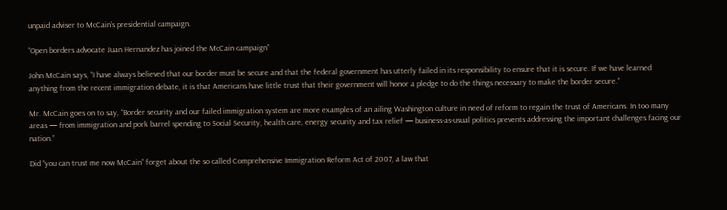unpaid adviser to McCain’s presidential campaign.

“Open borders advocate Juan Hernandez has joined the McCain campaign”

John McCain says, “I have always believed that our border must be secure and that the federal government has utterly failed in its responsibility to ensure that it is secure. If we have learned anything from the recent immigration debate, it is that Americans have little trust that their government will honor a pledge to do the things necessary to make the border secure.”

Mr. McCain goes on to say, “Border security and our failed immigration system are more examples of an ailing Washington culture in need of reform to regain the trust of Americans. In too many areas — from immigration and pork barrel spending to Social Security, health care, energy security and tax relief — business-as-usual politics prevents addressing the important challenges facing our nation.”

Did “you can trust me now McCain” forget about the so called Comprehensive Immigration Reform Act of 2007, a law that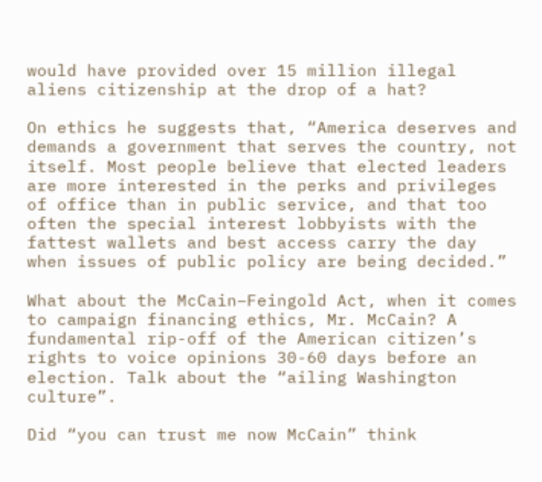would have provided over 15 million illegal aliens citizenship at the drop of a hat?

On ethics he suggests that, “America deserves and demands a government that serves the country, not itself. Most people believe that elected leaders are more interested in the perks and privileges of office than in public service, and that too often the special interest lobbyists with the fattest wallets and best access carry the day when issues of public policy are being decided.”

What about the McCain–Feingold Act, when it comes to campaign financing ethics, Mr. McCain? A fundamental rip-off of the American citizen’s rights to voice opinions 30-60 days before an election. Talk about the “ailing Washington culture”.

Did “you can trust me now McCain” think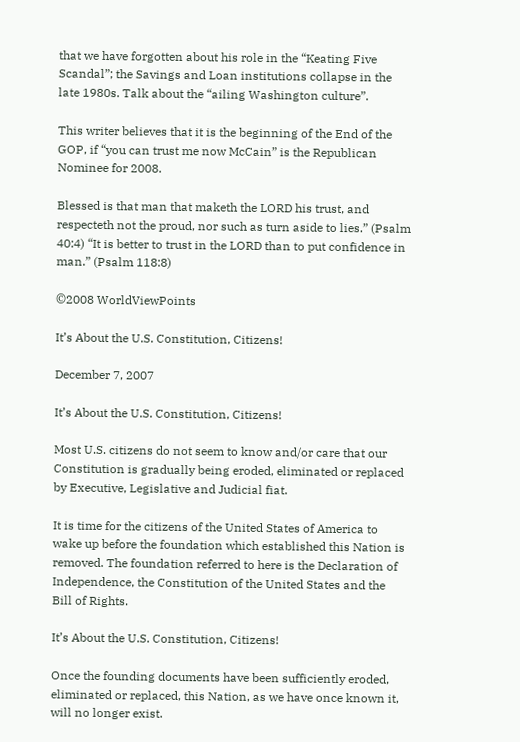that we have forgotten about his role in the “Keating Five Scandal”; the Savings and Loan institutions collapse in the late 1980s. Talk about the “ailing Washington culture”.

This writer believes that it is the beginning of the End of the GOP, if “you can trust me now McCain” is the Republican Nominee for 2008.

Blessed is that man that maketh the LORD his trust, and respecteth not the proud, nor such as turn aside to lies.” (Psalm 40:4) “It is better to trust in the LORD than to put confidence in man.” (Psalm 118:8)

©2008 WorldViewPoints

It’s About the U.S. Constitution, Citizens!

December 7, 2007

It’s About the U.S. Constitution, Citizens!

Most U.S. citizens do not seem to know and/or care that our Constitution is gradually being eroded, eliminated or replaced by Executive, Legislative and Judicial fiat.

It is time for the citizens of the United States of America to wake up before the foundation which established this Nation is removed. The foundation referred to here is the Declaration of Independence, the Constitution of the United States and the Bill of Rights.

It’s About the U.S. Constitution, Citizens!

Once the founding documents have been sufficiently eroded, eliminated or replaced, this Nation, as we have once known it, will no longer exist.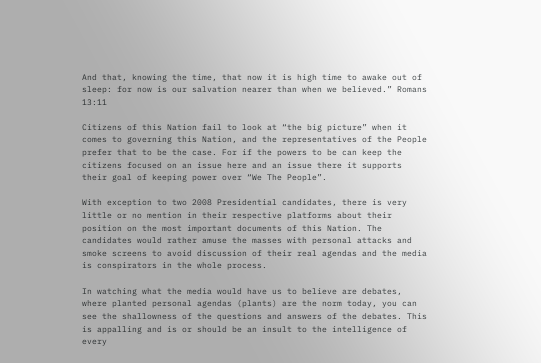And that, knowing the time, that now it is high time to awake out of sleep: for now is our salvation nearer than when we believed.” Romans 13:11

Citizens of this Nation fail to look at “the big picture” when it comes to governing this Nation, and the representatives of the People prefer that to be the case. For if the powers to be can keep the citizens focused on an issue here and an issue there it supports their goal of keeping power over “We The People”.

With exception to two 2008 Presidential candidates, there is very little or no mention in their respective platforms about their position on the most important documents of this Nation. The candidates would rather amuse the masses with personal attacks and smoke screens to avoid discussion of their real agendas and the media is conspirators in the whole process.

In watching what the media would have us to believe are debates, where planted personal agendas (plants) are the norm today, you can see the shallowness of the questions and answers of the debates. This is appalling and is or should be an insult to the intelligence of every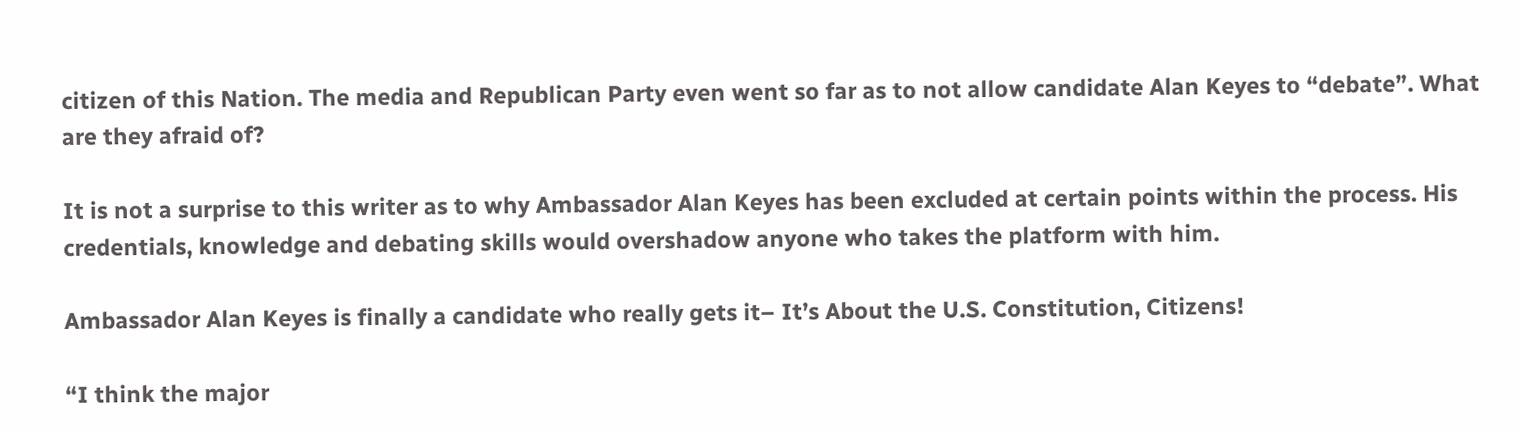citizen of this Nation. The media and Republican Party even went so far as to not allow candidate Alan Keyes to “debate”. What are they afraid of?

It is not a surprise to this writer as to why Ambassador Alan Keyes has been excluded at certain points within the process. His credentials, knowledge and debating skills would overshadow anyone who takes the platform with him.

Ambassador Alan Keyes is finally a candidate who really gets it– It’s About the U.S. Constitution, Citizens!

“I think the major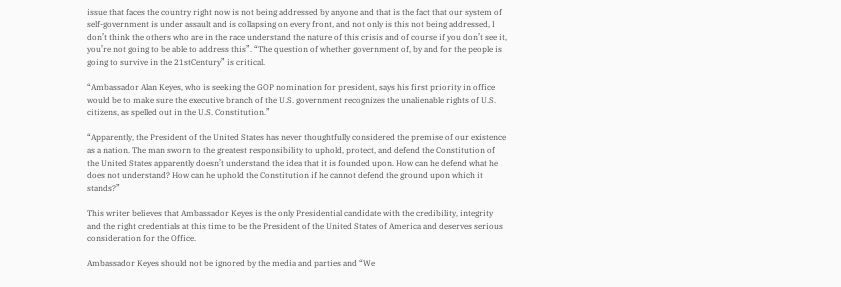issue that faces the country right now is not being addressed by anyone and that is the fact that our system of self-government is under assault and is collapsing on every front, and not only is this not being addressed, I don’t think the others who are in the race understand the nature of this crisis and of course if you don’t see it, you’re not going to be able to address this”. “The question of whether government of, by and for the people is going to survive in the 21stCentury” is critical.

“Ambassador Alan Keyes, who is seeking the GOP nomination for president, says his first priority in office would be to make sure the executive branch of the U.S. government recognizes the unalienable rights of U.S. citizens, as spelled out in the U.S. Constitution.”

“Apparently, the President of the United States has never thoughtfully considered the premise of our existence as a nation. The man sworn to the greatest responsibility to uphold, protect, and defend the Constitution of the United States apparently doesn’t understand the idea that it is founded upon. How can he defend what he does not understand? How can he uphold the Constitution if he cannot defend the ground upon which it stands?”

This writer believes that Ambassador Keyes is the only Presidential candidate with the credibility, integrity and the right credentials at this time to be the President of the United States of America and deserves serious consideration for the Office.

Ambassador Keyes should not be ignored by the media and parties and “We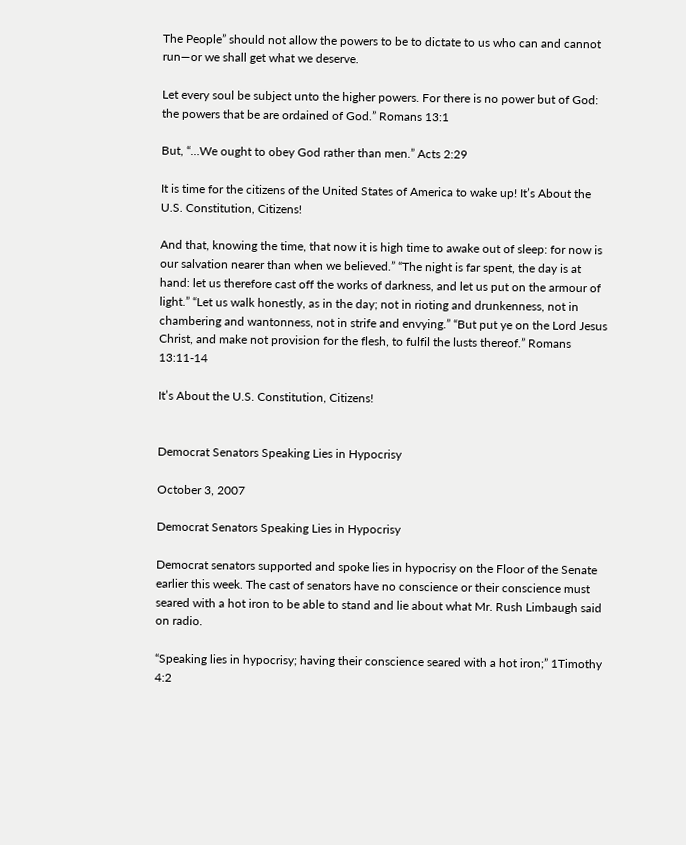The People” should not allow the powers to be to dictate to us who can and cannot run—or we shall get what we deserve.

Let every soul be subject unto the higher powers. For there is no power but of God: the powers that be are ordained of God.” Romans 13:1

But, “…We ought to obey God rather than men.” Acts 2:29

It is time for the citizens of the United States of America to wake up! It’s About the U.S. Constitution, Citizens!

And that, knowing the time, that now it is high time to awake out of sleep: for now is our salvation nearer than when we believed.” “The night is far spent, the day is at hand: let us therefore cast off the works of darkness, and let us put on the armour of light.” “Let us walk honestly, as in the day; not in rioting and drunkenness, not in chambering and wantonness, not in strife and envying.” “But put ye on the Lord Jesus Christ, and make not provision for the flesh, to fulfil the lusts thereof.” Romans 13:11-14

It’s About the U.S. Constitution, Citizens!


Democrat Senators Speaking Lies in Hypocrisy

October 3, 2007

Democrat Senators Speaking Lies in Hypocrisy

Democrat senators supported and spoke lies in hypocrisy on the Floor of the Senate earlier this week. The cast of senators have no conscience or their conscience must seared with a hot iron to be able to stand and lie about what Mr. Rush Limbaugh said on radio.

“Speaking lies in hypocrisy; having their conscience seared with a hot iron;” 1Timothy 4:2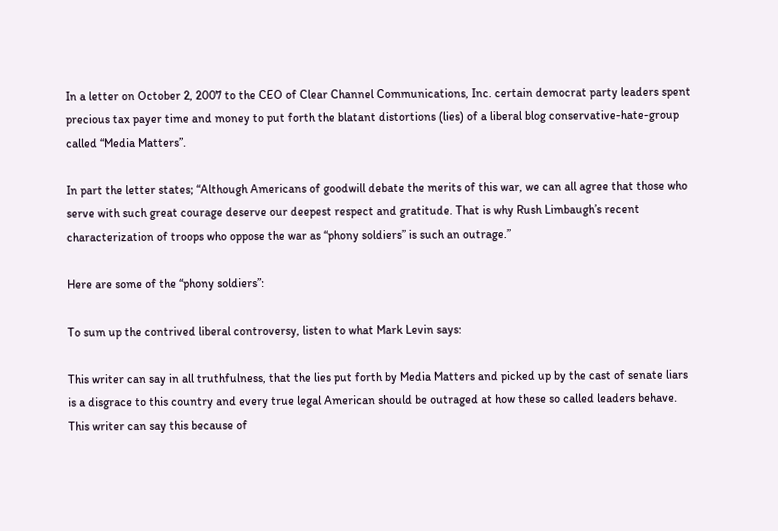In a letter on October 2, 2007 to the CEO of Clear Channel Communications, Inc. certain democrat party leaders spent precious tax payer time and money to put forth the blatant distortions (lies) of a liberal blog conservative-hate-group called “Media Matters”.

In part the letter states; “Although Americans of goodwill debate the merits of this war, we can all agree that those who serve with such great courage deserve our deepest respect and gratitude. That is why Rush Limbaugh’s recent characterization of troops who oppose the war as “phony soldiers” is such an outrage.”

Here are some of the “phony soldiers”:

To sum up the contrived liberal controversy, listen to what Mark Levin says:

This writer can say in all truthfulness, that the lies put forth by Media Matters and picked up by the cast of senate liars is a disgrace to this country and every true legal American should be outraged at how these so called leaders behave. This writer can say this because of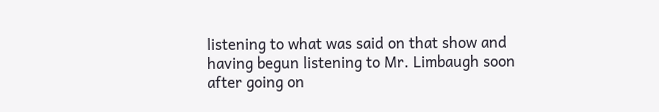listening to what was said on that show and having begun listening to Mr. Limbaugh soon after going on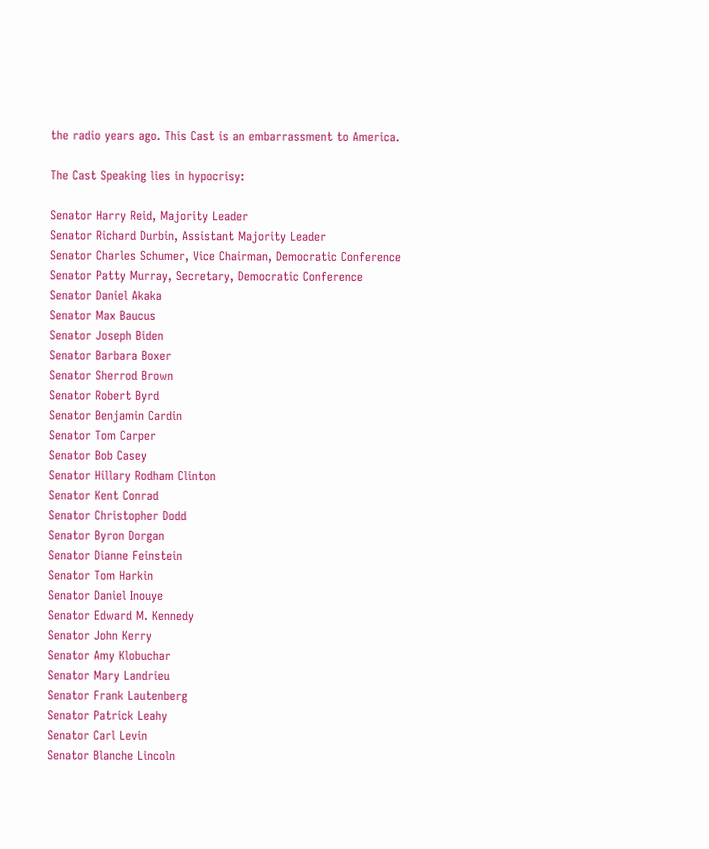the radio years ago. This Cast is an embarrassment to America.

The Cast Speaking lies in hypocrisy:

Senator Harry Reid, Majority Leader
Senator Richard Durbin, Assistant Majority Leader
Senator Charles Schumer, Vice Chairman, Democratic Conference
Senator Patty Murray, Secretary, Democratic Conference
Senator Daniel Akaka
Senator Max Baucus
Senator Joseph Biden
Senator Barbara Boxer
Senator Sherrod Brown
Senator Robert Byrd
Senator Benjamin Cardin
Senator Tom Carper
Senator Bob Casey
Senator Hillary Rodham Clinton
Senator Kent Conrad
Senator Christopher Dodd
Senator Byron Dorgan
Senator Dianne Feinstein
Senator Tom Harkin
Senator Daniel Inouye
Senator Edward M. Kennedy
Senator John Kerry
Senator Amy Klobuchar
Senator Mary Landrieu
Senator Frank Lautenberg
Senator Patrick Leahy
Senator Carl Levin
Senator Blanche Lincoln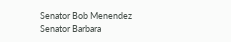Senator Bob Menendez
Senator Barbara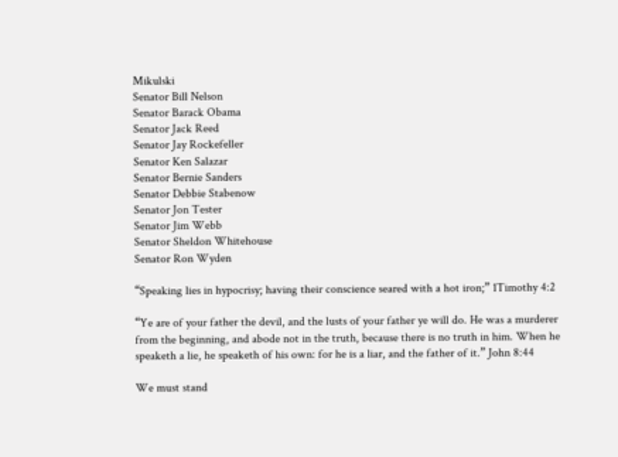Mikulski
Senator Bill Nelson
Senator Barack Obama
Senator Jack Reed
Senator Jay Rockefeller
Senator Ken Salazar
Senator Bernie Sanders
Senator Debbie Stabenow
Senator Jon Tester
Senator Jim Webb
Senator Sheldon Whitehouse
Senator Ron Wyden

“Speaking lies in hypocrisy; having their conscience seared with a hot iron;” 1Timothy 4:2

“Ye are of your father the devil, and the lusts of your father ye will do. He was a murderer from the beginning, and abode not in the truth, because there is no truth in him. When he speaketh a lie, he speaketh of his own: for he is a liar, and the father of it.” John 8:44

We must stand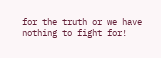for the truth or we have nothing to fight for!